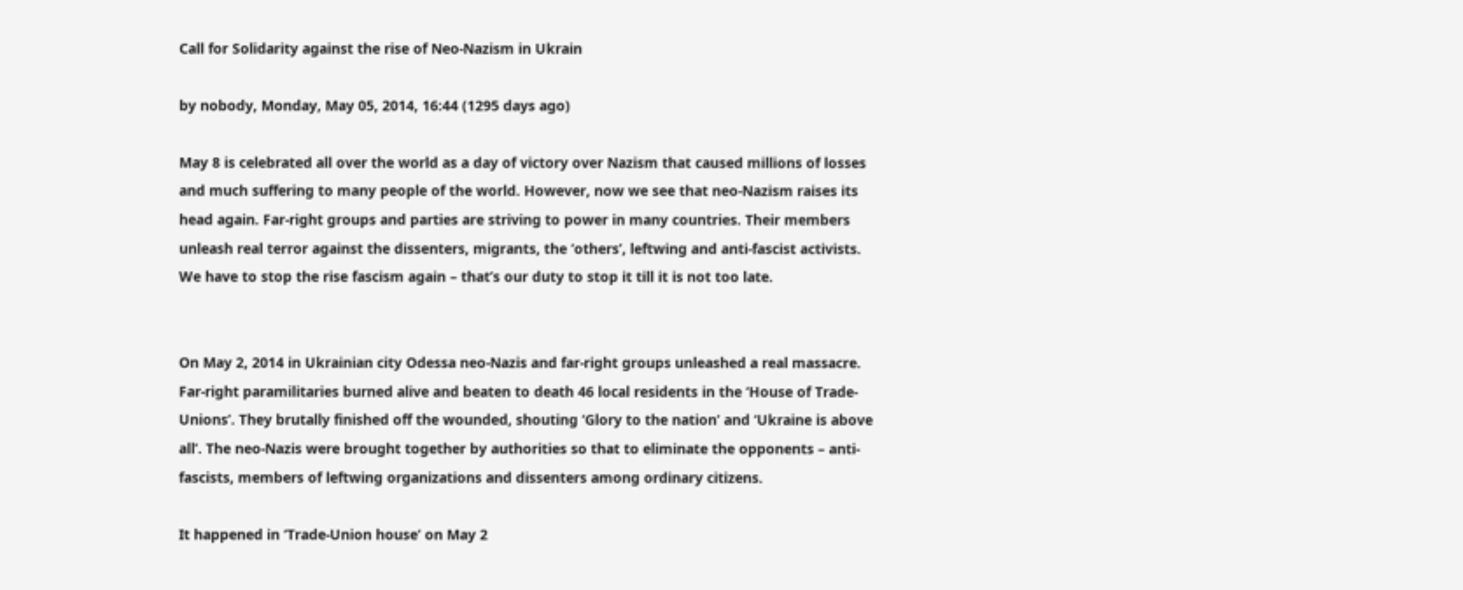Call for Solidarity against the rise of Neo-Nazism in Ukrain

by nobody, Monday, May 05, 2014, 16:44 (1295 days ago)

May 8 is celebrated all over the world as a day of victory over Nazism that caused millions of losses and much suffering to many people of the world. However, now we see that neo-Nazism raises its head again. Far-right groups and parties are striving to power in many countries. Their members unleash real terror against the dissenters, migrants, the ‘others’, leftwing and anti-fascist activists.
We have to stop the rise fascism again – that’s our duty to stop it till it is not too late.


On May 2, 2014 in Ukrainian city Odessa neo-Nazis and far-right groups unleashed a real massacre. Far-right paramilitaries burned alive and beaten to death 46 local residents in the ‘House of Trade-Unions’. They brutally finished off the wounded, shouting ‘Glory to the nation’ and ‘Ukraine is above all’. The neo-Nazis were brought together by authorities so that to eliminate the opponents – anti-fascists, members of leftwing organizations and dissenters among ordinary citizens.

It happened in ‘Trade-Union house’ on May 2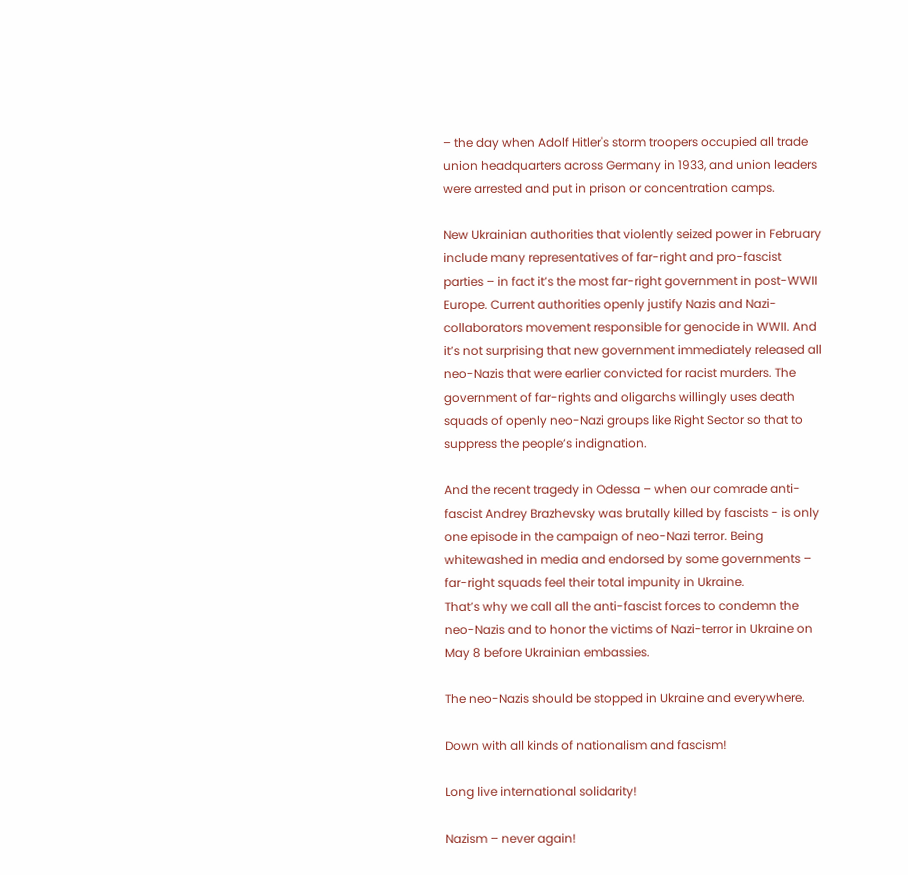– the day when Adolf Hitler's storm troopers occupied all trade union headquarters across Germany in 1933, and union leaders were arrested and put in prison or concentration camps.

New Ukrainian authorities that violently seized power in February include many representatives of far-right and pro-fascist parties – in fact it’s the most far-right government in post-WWII Europe. Current authorities openly justify Nazis and Nazi-collaborators movement responsible for genocide in WWII. And it’s not surprising that new government immediately released all neo-Nazis that were earlier convicted for racist murders. The government of far-rights and oligarchs willingly uses death squads of openly neo-Nazi groups like Right Sector so that to suppress the people’s indignation.

And the recent tragedy in Odessa – when our comrade anti-fascist Andrey Brazhevsky was brutally killed by fascists - is only one episode in the campaign of neo-Nazi terror. Being whitewashed in media and endorsed by some governments – far-right squads feel their total impunity in Ukraine.
That’s why we call all the anti-fascist forces to condemn the neo-Nazis and to honor the victims of Nazi-terror in Ukraine on May 8 before Ukrainian embassies.

The neo-Nazis should be stopped in Ukraine and everywhere.

Down with all kinds of nationalism and fascism!

Long live international solidarity!

Nazism – never again!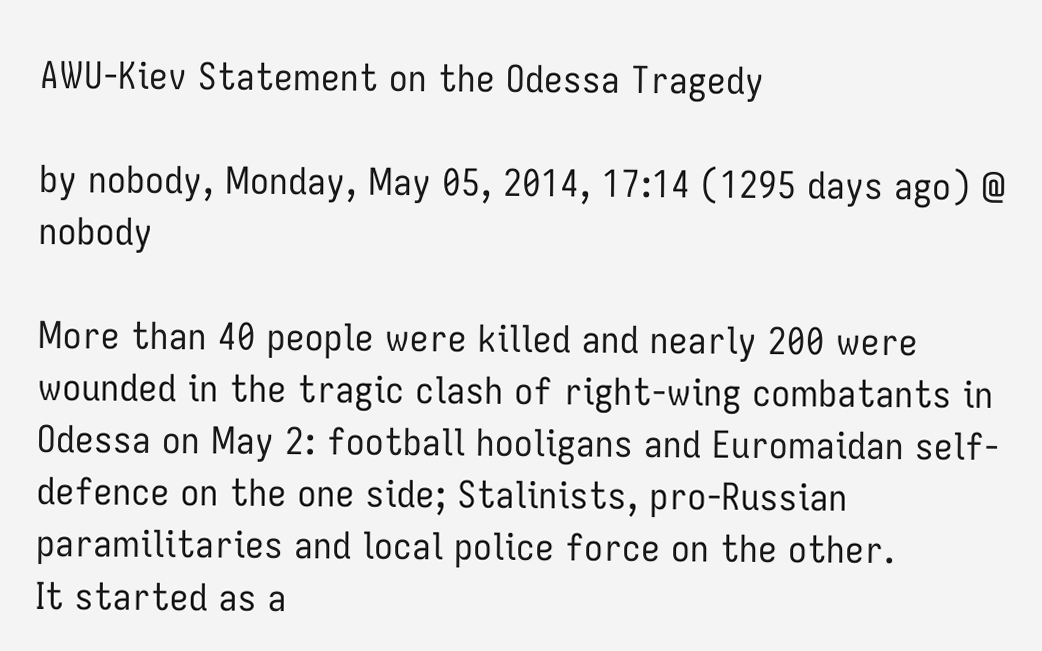AWU-Kiev Statement on the Odessa Tragedy

by nobody, Monday, May 05, 2014, 17:14 (1295 days ago) @ nobody

More than 40 people were killed and nearly 200 were wounded in the tragic clash of right-wing combatants in Odessa on May 2: football hooligans and Euromaidan self-defence on the one side; Stalinists, pro-Russian paramilitaries and local police force on the other.
It started as a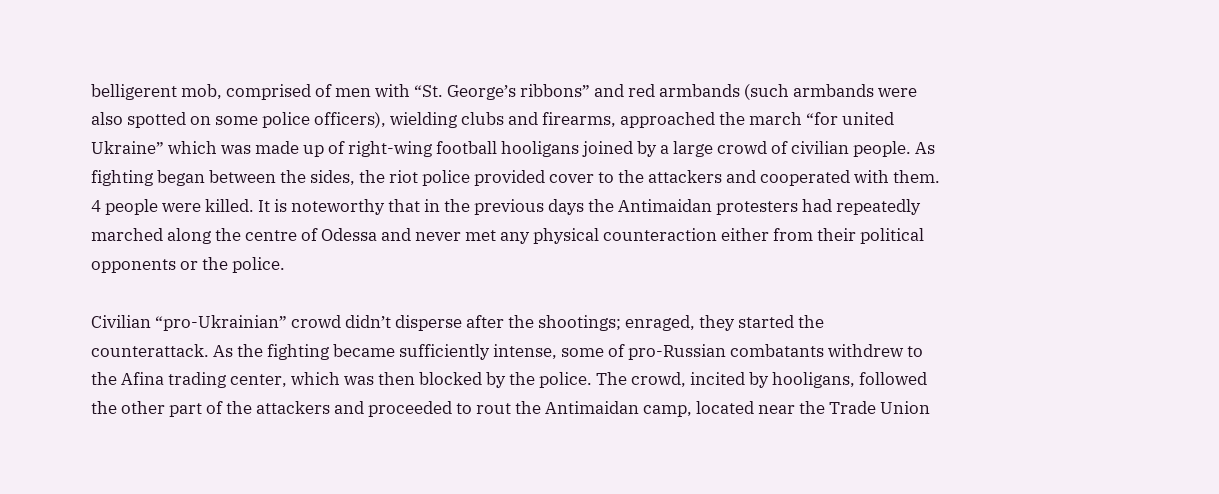belligerent mob, comprised of men with “St. George’s ribbons” and red armbands (such armbands were also spotted on some police officers), wielding clubs and firearms, approached the march “for united Ukraine” which was made up of right-wing football hooligans joined by a large crowd of civilian people. As fighting began between the sides, the riot police provided cover to the attackers and cooperated with them. 4 people were killed. It is noteworthy that in the previous days the Antimaidan protesters had repeatedly marched along the centre of Odessa and never met any physical counteraction either from their political opponents or the police.

Civilian “pro-Ukrainian” crowd didn’t disperse after the shootings; enraged, they started the counterattack. As the fighting became sufficiently intense, some of pro-Russian combatants withdrew to the Afina trading center, which was then blocked by the police. The crowd, incited by hooligans, followed the other part of the attackers and proceeded to rout the Antimaidan camp, located near the Trade Union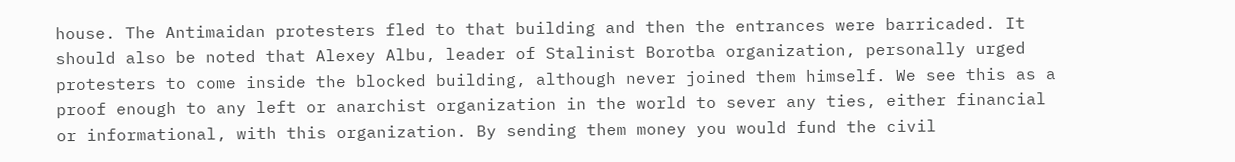house. The Antimaidan protesters fled to that building and then the entrances were barricaded. It should also be noted that Alexey Albu, leader of Stalinist Borotba organization, personally urged protesters to come inside the blocked building, although never joined them himself. We see this as a proof enough to any left or anarchist organization in the world to sever any ties, either financial or informational, with this organization. By sending them money you would fund the civil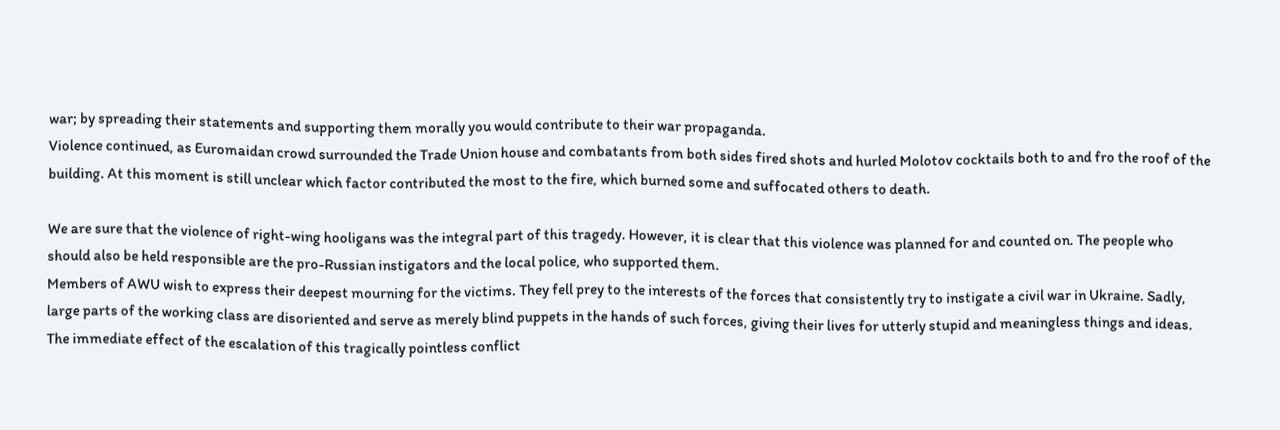war; by spreading their statements and supporting them morally you would contribute to their war propaganda.
Violence continued, as Euromaidan crowd surrounded the Trade Union house and combatants from both sides fired shots and hurled Molotov cocktails both to and fro the roof of the building. At this moment is still unclear which factor contributed the most to the fire, which burned some and suffocated others to death.

We are sure that the violence of right-wing hooligans was the integral part of this tragedy. However, it is clear that this violence was planned for and counted on. The people who should also be held responsible are the pro-Russian instigators and the local police, who supported them.
Members of AWU wish to express their deepest mourning for the victims. They fell prey to the interests of the forces that consistently try to instigate a civil war in Ukraine. Sadly, large parts of the working class are disoriented and serve as merely blind puppets in the hands of such forces, giving their lives for utterly stupid and meaningless things and ideas. The immediate effect of the escalation of this tragically pointless conflict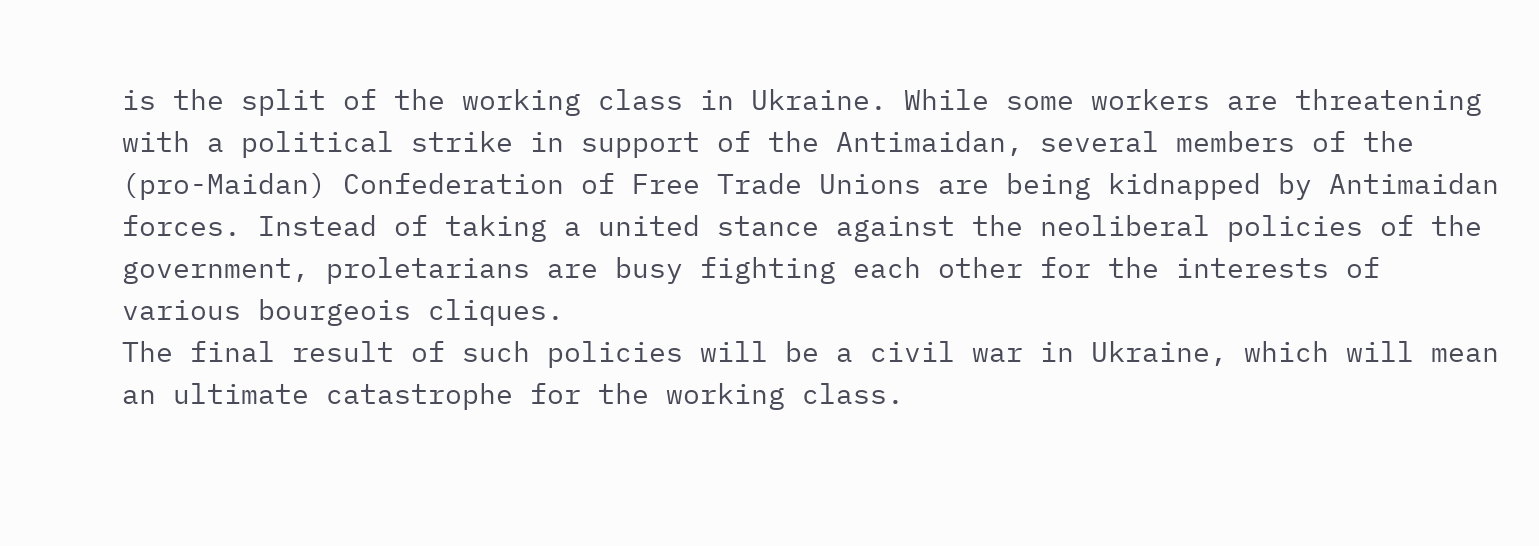is the split of the working class in Ukraine. While some workers are threatening with a political strike in support of the Antimaidan, several members of the (pro-Maidan) Confederation of Free Trade Unions are being kidnapped by Antimaidan forces. Instead of taking a united stance against the neoliberal policies of the government, proletarians are busy fighting each other for the interests of various bourgeois cliques.
The final result of such policies will be a civil war in Ukraine, which will mean an ultimate catastrophe for the working class.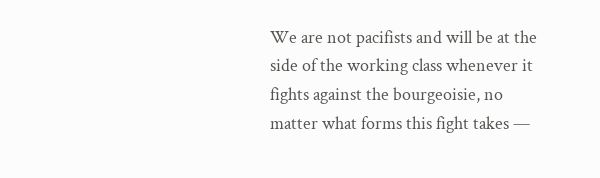We are not pacifists and will be at the side of the working class whenever it fights against the bourgeoisie, no matter what forms this fight takes —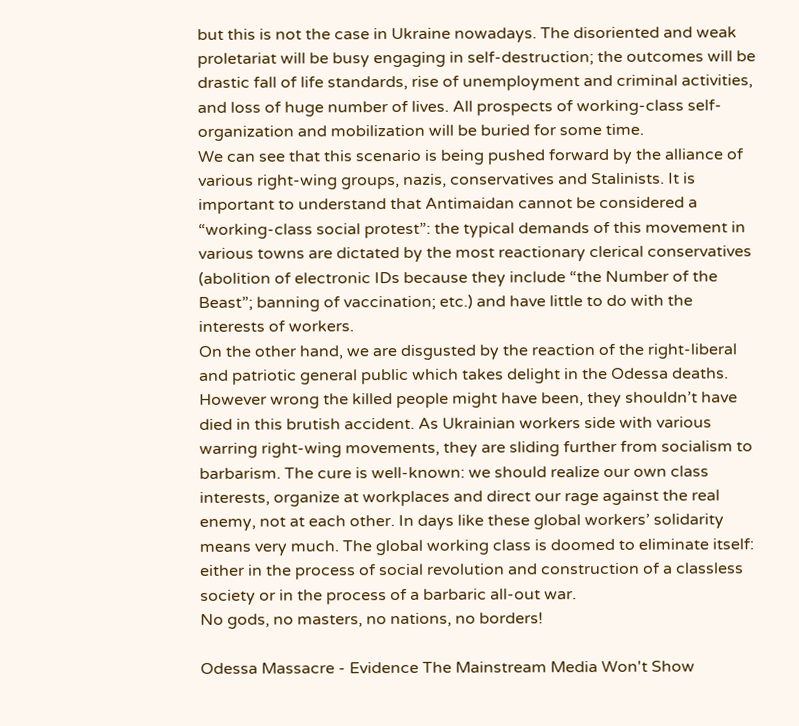but this is not the case in Ukraine nowadays. The disoriented and weak proletariat will be busy engaging in self-destruction; the outcomes will be drastic fall of life standards, rise of unemployment and criminal activities, and loss of huge number of lives. All prospects of working-class self-organization and mobilization will be buried for some time.
We can see that this scenario is being pushed forward by the alliance of various right-wing groups, nazis, conservatives and Stalinists. It is important to understand that Antimaidan cannot be considered a “working-class social protest”: the typical demands of this movement in various towns are dictated by the most reactionary clerical conservatives (abolition of electronic IDs because they include “the Number of the Beast”; banning of vaccination; etc.) and have little to do with the interests of workers.
On the other hand, we are disgusted by the reaction of the right-liberal and patriotic general public which takes delight in the Odessa deaths. However wrong the killed people might have been, they shouldn’t have died in this brutish accident. As Ukrainian workers side with various warring right-wing movements, they are sliding further from socialism to barbarism. The cure is well-known: we should realize our own class interests, organize at workplaces and direct our rage against the real enemy, not at each other. In days like these global workers’ solidarity means very much. The global working class is doomed to eliminate itself: either in the process of social revolution and construction of a classless society or in the process of a barbaric all-out war.
No gods, no masters, no nations, no borders!

Odessa Massacre - Evidence The Mainstream Media Won't Show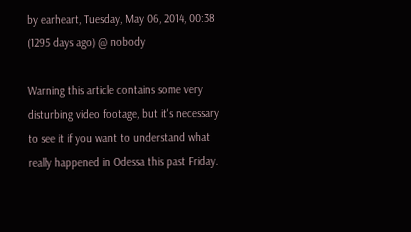by earheart, Tuesday, May 06, 2014, 00:38 (1295 days ago) @ nobody

Warning this article contains some very disturbing video footage, but it's necessary to see it if you want to understand what really happened in Odessa this past Friday.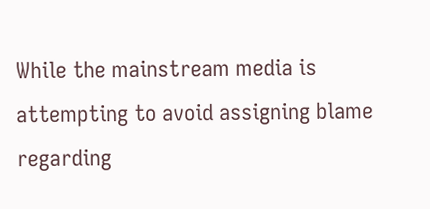While the mainstream media is attempting to avoid assigning blame regarding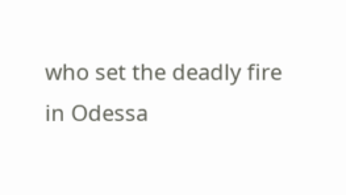who set the deadly fire in Odessa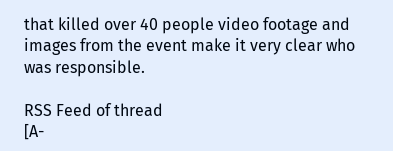that killed over 40 people video footage and images from the event make it very clear who was responsible.

RSS Feed of thread
[A-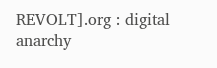REVOLT].org : digital anarchy